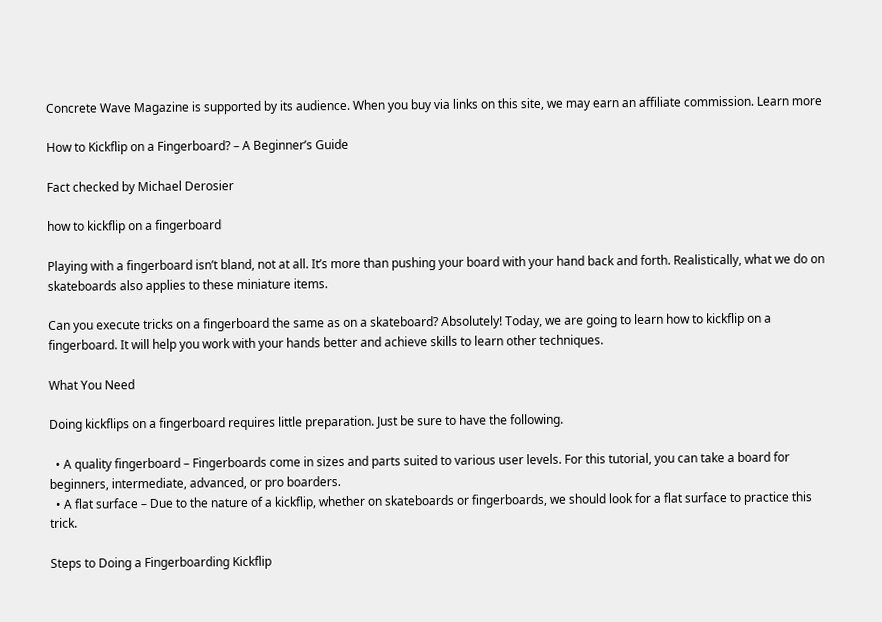Concrete Wave Magazine is supported by its audience. When you buy via links on this site, we may earn an affiliate commission. Learn more

How to Kickflip on a Fingerboard? – A Beginner’s Guide

Fact checked by Michael Derosier

how to kickflip on a fingerboard

Playing with a fingerboard isn’t bland, not at all. It’s more than pushing your board with your hand back and forth. Realistically, what we do on skateboards also applies to these miniature items.

Can you execute tricks on a fingerboard the same as on a skateboard? Absolutely! Today, we are going to learn how to kickflip on a fingerboard. It will help you work with your hands better and achieve skills to learn other techniques.

What You Need

Doing kickflips on a fingerboard requires little preparation. Just be sure to have the following.

  • A quality fingerboard – Fingerboards come in sizes and parts suited to various user levels. For this tutorial, you can take a board for beginners, intermediate, advanced, or pro boarders.
  • A flat surface – Due to the nature of a kickflip, whether on skateboards or fingerboards, we should look for a flat surface to practice this trick.

Steps to Doing a Fingerboarding Kickflip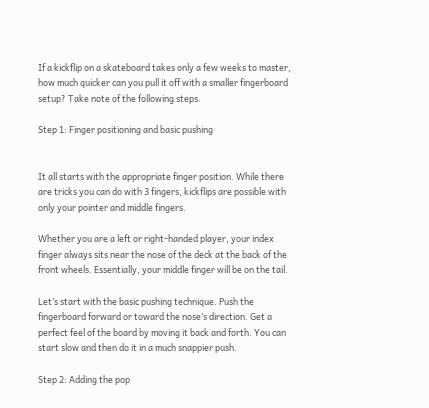If a kickflip on a skateboard takes only a few weeks to master, how much quicker can you pull it off with a smaller fingerboard setup? Take note of the following steps.

Step 1: Finger positioning and basic pushing


It all starts with the appropriate finger position. While there are tricks you can do with 3 fingers, kickflips are possible with only your pointer and middle fingers.

Whether you are a left or right-handed player, your index finger always sits near the nose of the deck at the back of the front wheels. Essentially, your middle finger will be on the tail.

Let’s start with the basic pushing technique. Push the fingerboard forward or toward the nose’s direction. Get a perfect feel of the board by moving it back and forth. You can start slow and then do it in a much snappier push.

Step 2: Adding the pop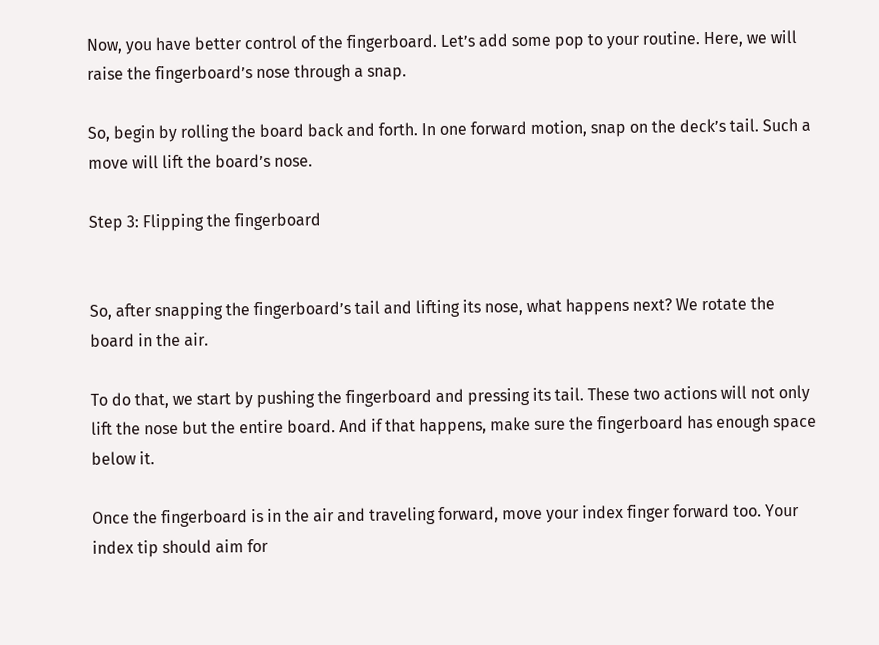Now, you have better control of the fingerboard. Let’s add some pop to your routine. Here, we will raise the fingerboard’s nose through a snap.

So, begin by rolling the board back and forth. In one forward motion, snap on the deck’s tail. Such a move will lift the board’s nose.

Step 3: Flipping the fingerboard


So, after snapping the fingerboard’s tail and lifting its nose, what happens next? We rotate the board in the air.

To do that, we start by pushing the fingerboard and pressing its tail. These two actions will not only lift the nose but the entire board. And if that happens, make sure the fingerboard has enough space below it.

Once the fingerboard is in the air and traveling forward, move your index finger forward too. Your index tip should aim for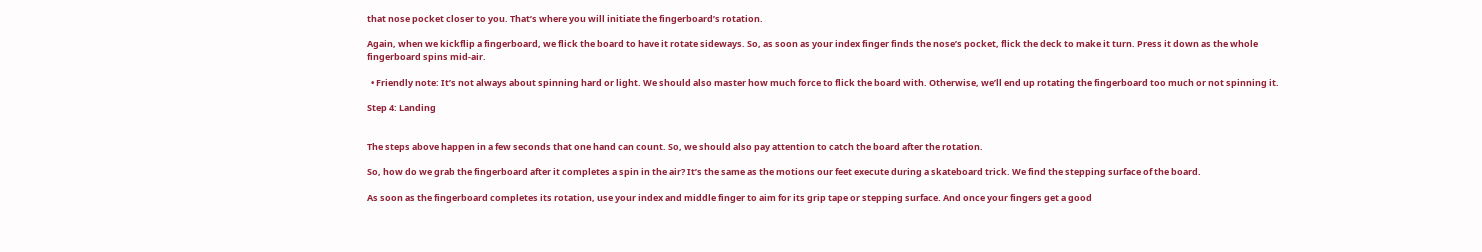that nose pocket closer to you. That’s where you will initiate the fingerboard’s rotation.

Again, when we kickflip a fingerboard, we flick the board to have it rotate sideways. So, as soon as your index finger finds the nose’s pocket, flick the deck to make it turn. Press it down as the whole fingerboard spins mid-air.

  • Friendly note: It’s not always about spinning hard or light. We should also master how much force to flick the board with. Otherwise, we’ll end up rotating the fingerboard too much or not spinning it.

Step 4: Landing


The steps above happen in a few seconds that one hand can count. So, we should also pay attention to catch the board after the rotation.

So, how do we grab the fingerboard after it completes a spin in the air? It’s the same as the motions our feet execute during a skateboard trick. We find the stepping surface of the board.

As soon as the fingerboard completes its rotation, use your index and middle finger to aim for its grip tape or stepping surface. And once your fingers get a good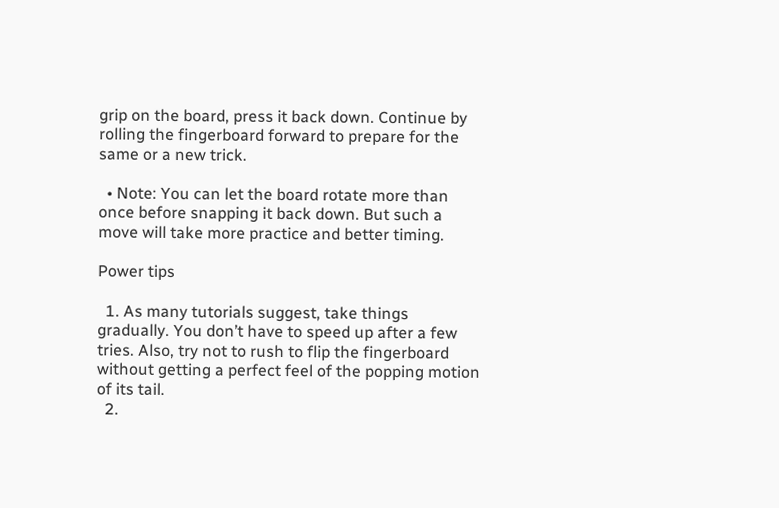grip on the board, press it back down. Continue by rolling the fingerboard forward to prepare for the same or a new trick.

  • Note: You can let the board rotate more than once before snapping it back down. But such a move will take more practice and better timing.

Power tips

  1. As many tutorials suggest, take things gradually. You don’t have to speed up after a few tries. Also, try not to rush to flip the fingerboard without getting a perfect feel of the popping motion of its tail.
  2.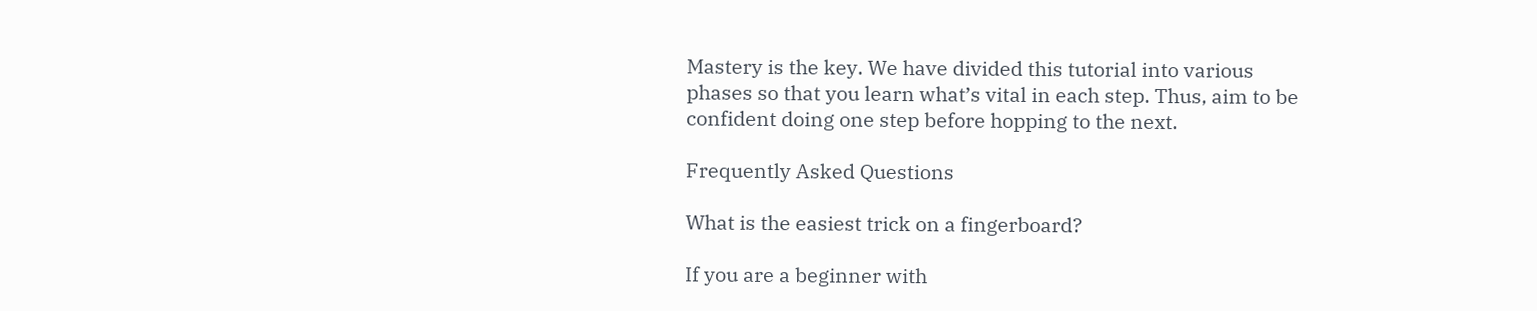Mastery is the key. We have divided this tutorial into various phases so that you learn what’s vital in each step. Thus, aim to be confident doing one step before hopping to the next.

Frequently Asked Questions

What is the easiest trick on a fingerboard?

If you are a beginner with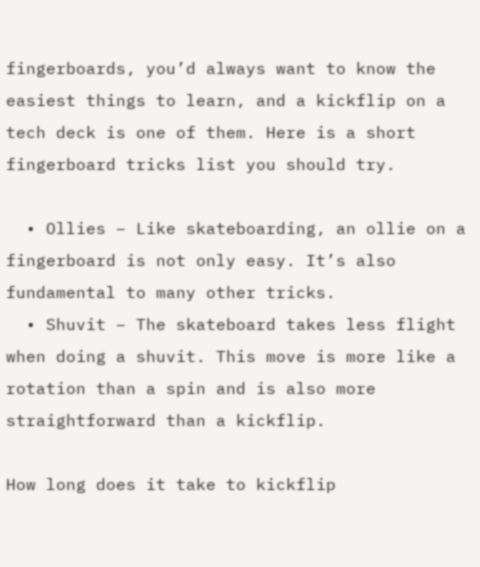fingerboards, you’d always want to know the easiest things to learn, and a kickflip on a tech deck is one of them. Here is a short fingerboard tricks list you should try.

  • Ollies – Like skateboarding, an ollie on a fingerboard is not only easy. It’s also fundamental to many other tricks.
  • Shuvit – The skateboard takes less flight when doing a shuvit. This move is more like a rotation than a spin and is also more straightforward than a kickflip.

How long does it take to kickflip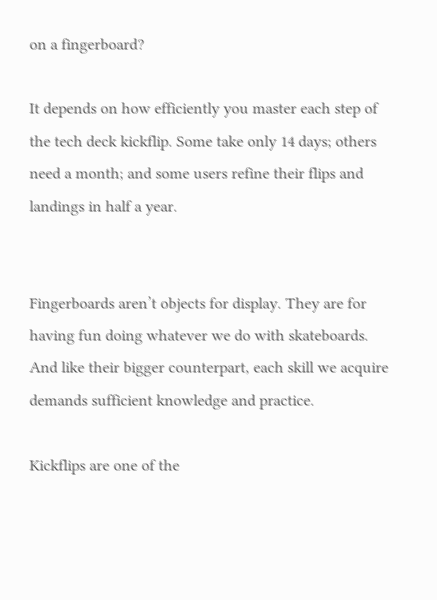on a fingerboard?

It depends on how efficiently you master each step of the tech deck kickflip. Some take only 14 days; others need a month; and some users refine their flips and landings in half a year.


Fingerboards aren’t objects for display. They are for having fun doing whatever we do with skateboards. And like their bigger counterpart, each skill we acquire demands sufficient knowledge and practice.

Kickflips are one of the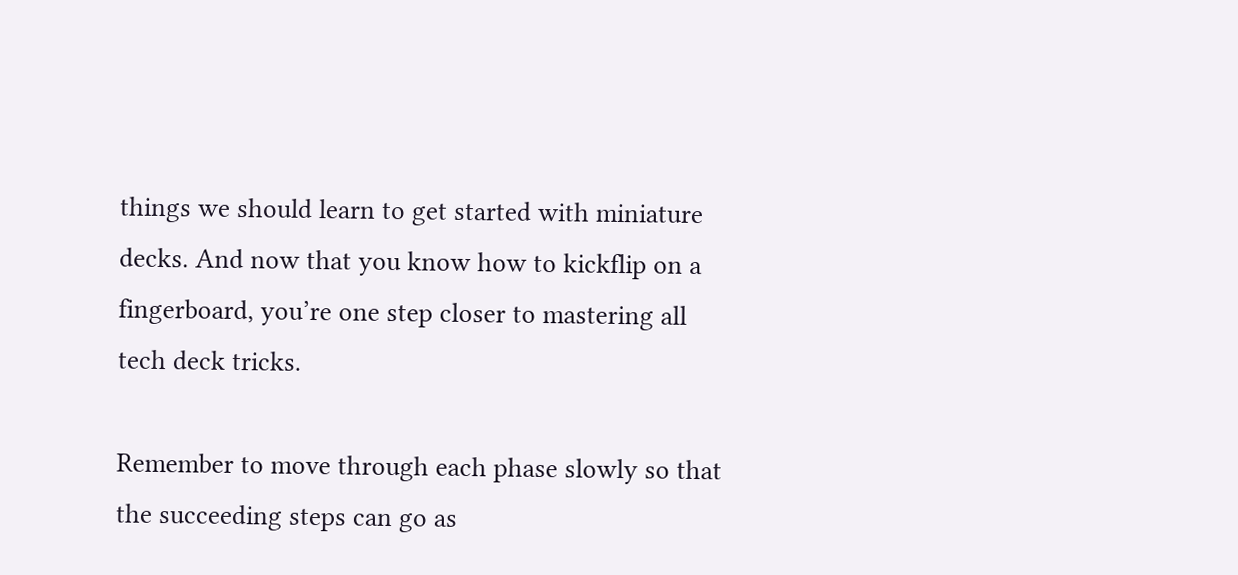things we should learn to get started with miniature decks. And now that you know how to kickflip on a fingerboard, you’re one step closer to mastering all tech deck tricks.

Remember to move through each phase slowly so that the succeeding steps can go as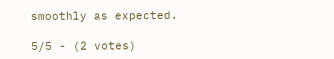smoothly as expected.

5/5 - (2 votes)